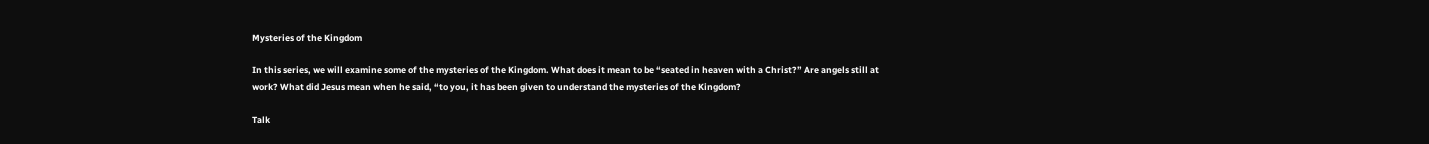Mysteries of the Kingdom

In this series, we will examine some of the mysteries of the Kingdom. What does it mean to be “seated in heaven with a Christ?” Are angels still at work? What did Jesus mean when he said, “to you, it has been given to understand the mysteries of the Kingdom?

Talk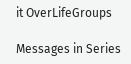it OverLifeGroups

Messages in Series